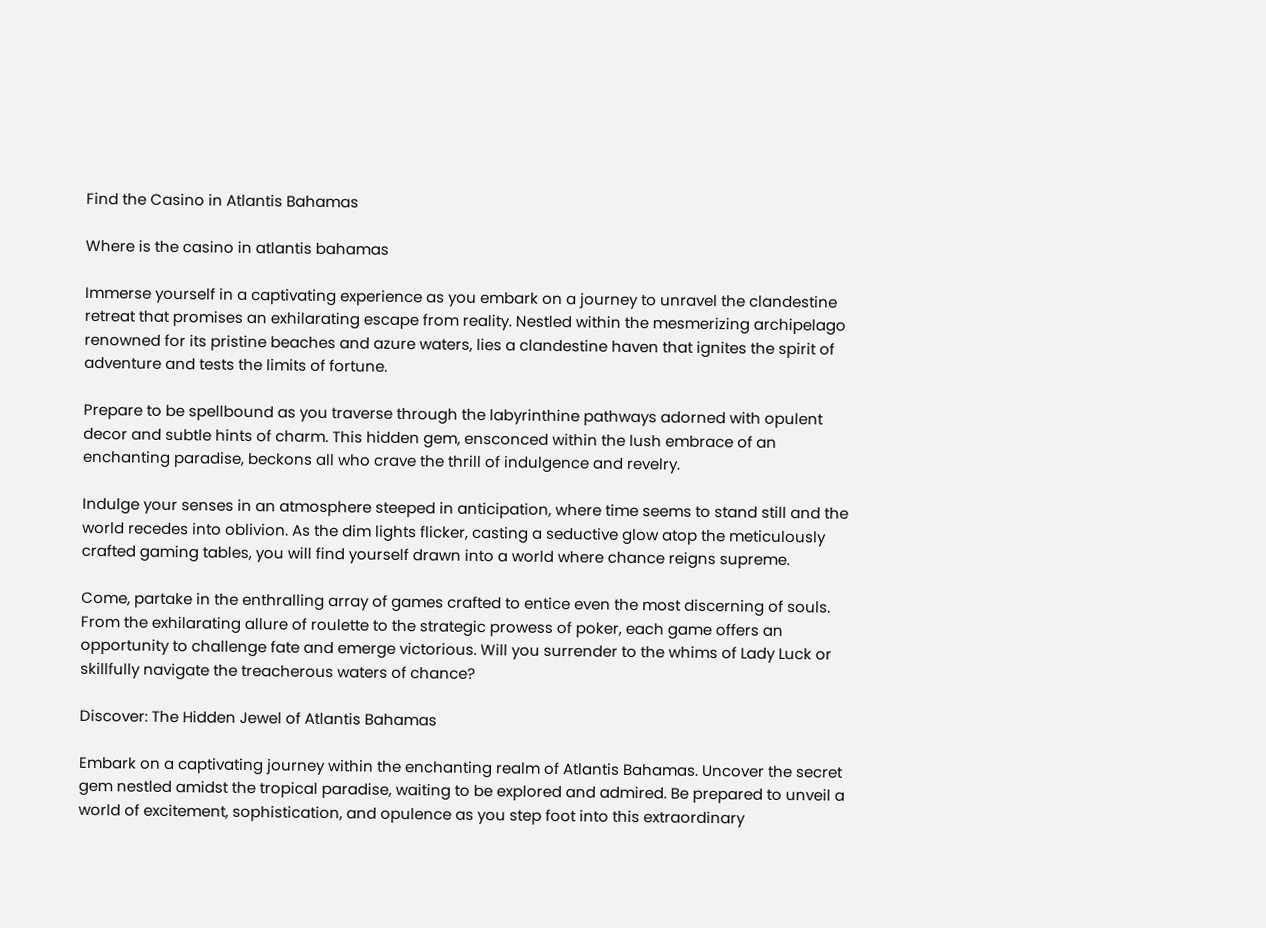Find the Casino in Atlantis Bahamas

Where is the casino in atlantis bahamas

Immerse yourself in a captivating experience as you embark on a journey to unravel the clandestine retreat that promises an exhilarating escape from reality. Nestled within the mesmerizing archipelago renowned for its pristine beaches and azure waters, lies a clandestine haven that ignites the spirit of adventure and tests the limits of fortune.

Prepare to be spellbound as you traverse through the labyrinthine pathways adorned with opulent decor and subtle hints of charm. This hidden gem, ensconced within the lush embrace of an enchanting paradise, beckons all who crave the thrill of indulgence and revelry.

Indulge your senses in an atmosphere steeped in anticipation, where time seems to stand still and the world recedes into oblivion. As the dim lights flicker, casting a seductive glow atop the meticulously crafted gaming tables, you will find yourself drawn into a world where chance reigns supreme.

Come, partake in the enthralling array of games crafted to entice even the most discerning of souls. From the exhilarating allure of roulette to the strategic prowess of poker, each game offers an opportunity to challenge fate and emerge victorious. Will you surrender to the whims of Lady Luck or skillfully navigate the treacherous waters of chance?

Discover: The Hidden Jewel of Atlantis Bahamas

Embark on a captivating journey within the enchanting realm of Atlantis Bahamas. Uncover the secret gem nestled amidst the tropical paradise, waiting to be explored and admired. Be prepared to unveil a world of excitement, sophistication, and opulence as you step foot into this extraordinary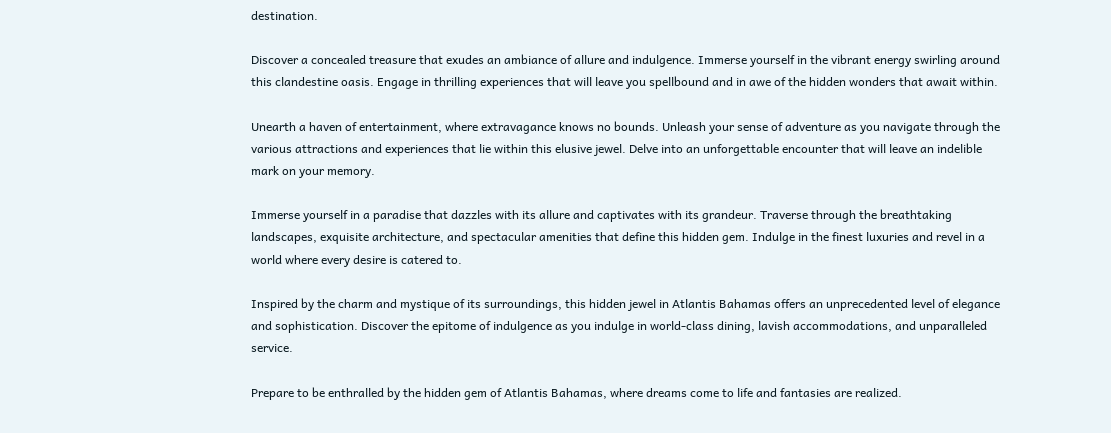destination.

Discover a concealed treasure that exudes an ambiance of allure and indulgence. Immerse yourself in the vibrant energy swirling around this clandestine oasis. Engage in thrilling experiences that will leave you spellbound and in awe of the hidden wonders that await within.

Unearth a haven of entertainment, where extravagance knows no bounds. Unleash your sense of adventure as you navigate through the various attractions and experiences that lie within this elusive jewel. Delve into an unforgettable encounter that will leave an indelible mark on your memory.

Immerse yourself in a paradise that dazzles with its allure and captivates with its grandeur. Traverse through the breathtaking landscapes, exquisite architecture, and spectacular amenities that define this hidden gem. Indulge in the finest luxuries and revel in a world where every desire is catered to.

Inspired by the charm and mystique of its surroundings, this hidden jewel in Atlantis Bahamas offers an unprecedented level of elegance and sophistication. Discover the epitome of indulgence as you indulge in world-class dining, lavish accommodations, and unparalleled service.

Prepare to be enthralled by the hidden gem of Atlantis Bahamas, where dreams come to life and fantasies are realized.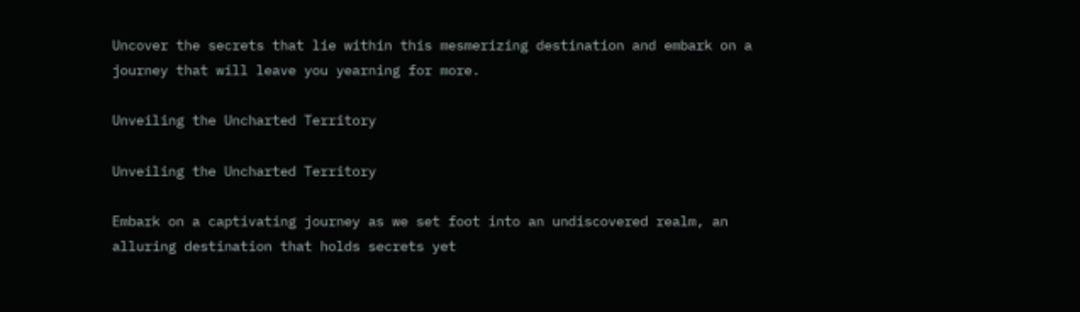Uncover the secrets that lie within this mesmerizing destination and embark on a journey that will leave you yearning for more.

Unveiling the Uncharted Territory

Unveiling the Uncharted Territory

Embark on a captivating journey as we set foot into an undiscovered realm, an alluring destination that holds secrets yet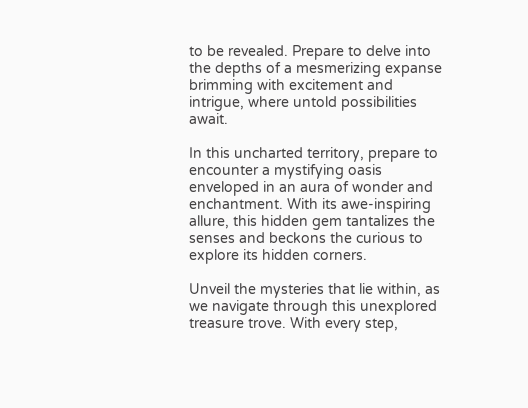to be revealed. Prepare to delve into the depths of a mesmerizing expanse brimming with excitement and intrigue, where untold possibilities await.

In this uncharted territory, prepare to encounter a mystifying oasis enveloped in an aura of wonder and enchantment. With its awe-inspiring allure, this hidden gem tantalizes the senses and beckons the curious to explore its hidden corners.

Unveil the mysteries that lie within, as we navigate through this unexplored treasure trove. With every step,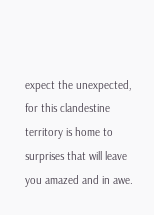expect the unexpected, for this clandestine territory is home to surprises that will leave you amazed and in awe.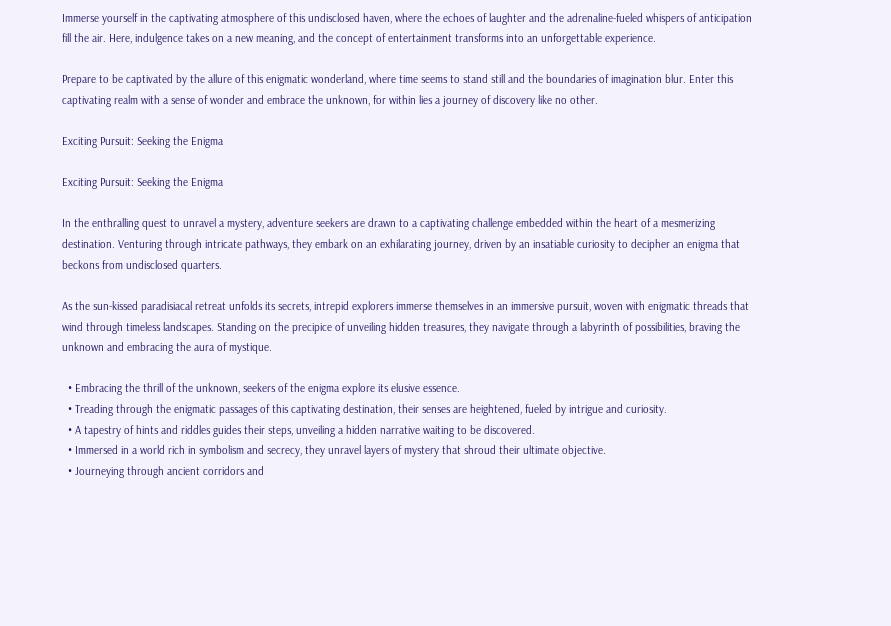Immerse yourself in the captivating atmosphere of this undisclosed haven, where the echoes of laughter and the adrenaline-fueled whispers of anticipation fill the air. Here, indulgence takes on a new meaning, and the concept of entertainment transforms into an unforgettable experience.

Prepare to be captivated by the allure of this enigmatic wonderland, where time seems to stand still and the boundaries of imagination blur. Enter this captivating realm with a sense of wonder and embrace the unknown, for within lies a journey of discovery like no other.

Exciting Pursuit: Seeking the Enigma

Exciting Pursuit: Seeking the Enigma

In the enthralling quest to unravel a mystery, adventure seekers are drawn to a captivating challenge embedded within the heart of a mesmerizing destination. Venturing through intricate pathways, they embark on an exhilarating journey, driven by an insatiable curiosity to decipher an enigma that beckons from undisclosed quarters.

As the sun-kissed paradisiacal retreat unfolds its secrets, intrepid explorers immerse themselves in an immersive pursuit, woven with enigmatic threads that wind through timeless landscapes. Standing on the precipice of unveiling hidden treasures, they navigate through a labyrinth of possibilities, braving the unknown and embracing the aura of mystique.

  • Embracing the thrill of the unknown, seekers of the enigma explore its elusive essence.
  • Treading through the enigmatic passages of this captivating destination, their senses are heightened, fueled by intrigue and curiosity.
  • A tapestry of hints and riddles guides their steps, unveiling a hidden narrative waiting to be discovered.
  • Immersed in a world rich in symbolism and secrecy, they unravel layers of mystery that shroud their ultimate objective.
  • Journeying through ancient corridors and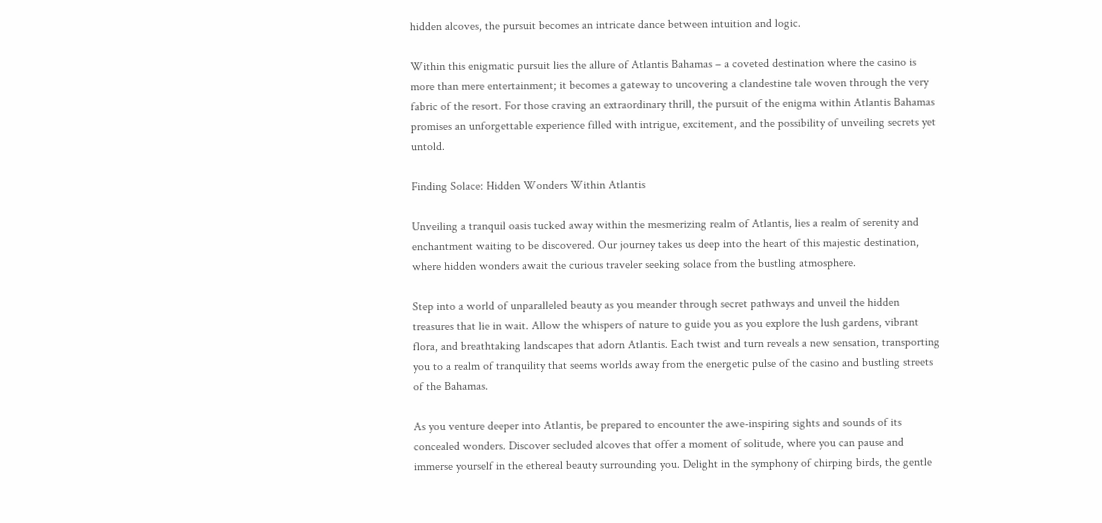hidden alcoves, the pursuit becomes an intricate dance between intuition and logic.

Within this enigmatic pursuit lies the allure of Atlantis Bahamas – a coveted destination where the casino is more than mere entertainment; it becomes a gateway to uncovering a clandestine tale woven through the very fabric of the resort. For those craving an extraordinary thrill, the pursuit of the enigma within Atlantis Bahamas promises an unforgettable experience filled with intrigue, excitement, and the possibility of unveiling secrets yet untold.

Finding Solace: Hidden Wonders Within Atlantis

Unveiling a tranquil oasis tucked away within the mesmerizing realm of Atlantis, lies a realm of serenity and enchantment waiting to be discovered. Our journey takes us deep into the heart of this majestic destination, where hidden wonders await the curious traveler seeking solace from the bustling atmosphere.

Step into a world of unparalleled beauty as you meander through secret pathways and unveil the hidden treasures that lie in wait. Allow the whispers of nature to guide you as you explore the lush gardens, vibrant flora, and breathtaking landscapes that adorn Atlantis. Each twist and turn reveals a new sensation, transporting you to a realm of tranquility that seems worlds away from the energetic pulse of the casino and bustling streets of the Bahamas.

As you venture deeper into Atlantis, be prepared to encounter the awe-inspiring sights and sounds of its concealed wonders. Discover secluded alcoves that offer a moment of solitude, where you can pause and immerse yourself in the ethereal beauty surrounding you. Delight in the symphony of chirping birds, the gentle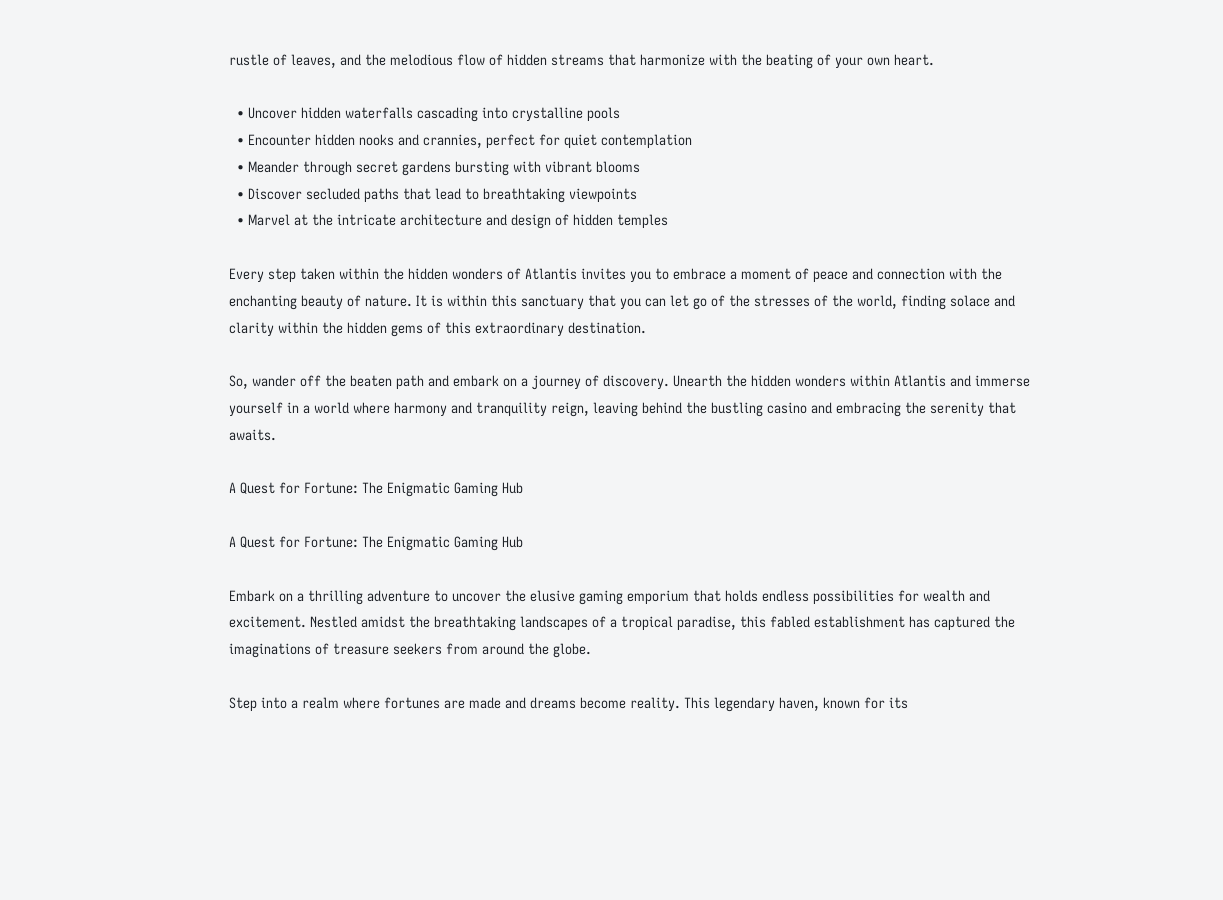rustle of leaves, and the melodious flow of hidden streams that harmonize with the beating of your own heart.

  • Uncover hidden waterfalls cascading into crystalline pools
  • Encounter hidden nooks and crannies, perfect for quiet contemplation
  • Meander through secret gardens bursting with vibrant blooms
  • Discover secluded paths that lead to breathtaking viewpoints
  • Marvel at the intricate architecture and design of hidden temples

Every step taken within the hidden wonders of Atlantis invites you to embrace a moment of peace and connection with the enchanting beauty of nature. It is within this sanctuary that you can let go of the stresses of the world, finding solace and clarity within the hidden gems of this extraordinary destination.

So, wander off the beaten path and embark on a journey of discovery. Unearth the hidden wonders within Atlantis and immerse yourself in a world where harmony and tranquility reign, leaving behind the bustling casino and embracing the serenity that awaits.

A Quest for Fortune: The Enigmatic Gaming Hub

A Quest for Fortune: The Enigmatic Gaming Hub

Embark on a thrilling adventure to uncover the elusive gaming emporium that holds endless possibilities for wealth and excitement. Nestled amidst the breathtaking landscapes of a tropical paradise, this fabled establishment has captured the imaginations of treasure seekers from around the globe.

Step into a realm where fortunes are made and dreams become reality. This legendary haven, known for its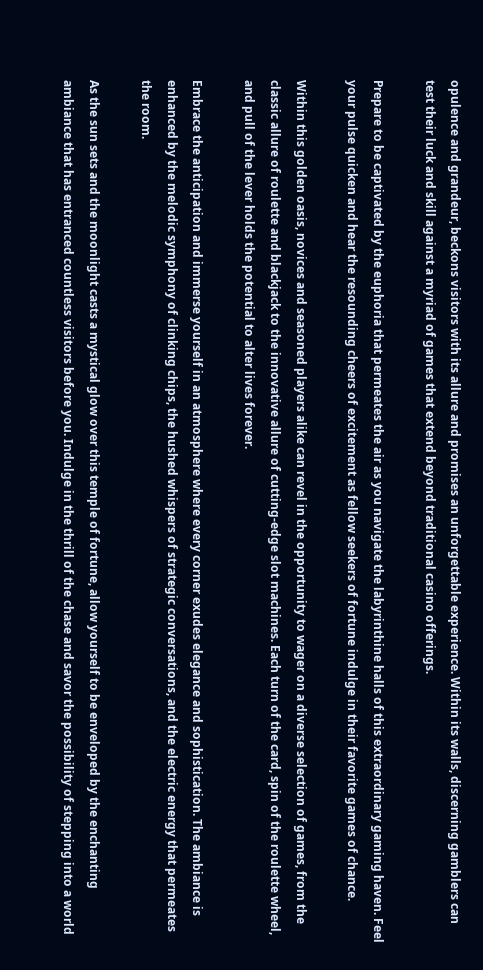opulence and grandeur, beckons visitors with its allure and promises an unforgettable experience. Within its walls, discerning gamblers can test their luck and skill against a myriad of games that extend beyond traditional casino offerings.

Prepare to be captivated by the euphoria that permeates the air as you navigate the labyrinthine halls of this extraordinary gaming haven. Feel your pulse quicken and hear the resounding cheers of excitement as fellow seekers of fortune indulge in their favorite games of chance.

Within this golden oasis, novices and seasoned players alike can revel in the opportunity to wager on a diverse selection of games, from the classic allure of roulette and blackjack to the innovative allure of cutting-edge slot machines. Each turn of the card, spin of the roulette wheel, and pull of the lever holds the potential to alter lives forever.

Embrace the anticipation and immerse yourself in an atmosphere where every corner exudes elegance and sophistication. The ambiance is enhanced by the melodic symphony of clinking chips, the hushed whispers of strategic conversations, and the electric energy that permeates the room.

As the sun sets and the moonlight casts a mystical glow over this temple of fortune, allow yourself to be enveloped by the enchanting ambiance that has entranced countless visitors before you. Indulge in the thrill of the chase and savor the possibility of stepping into a world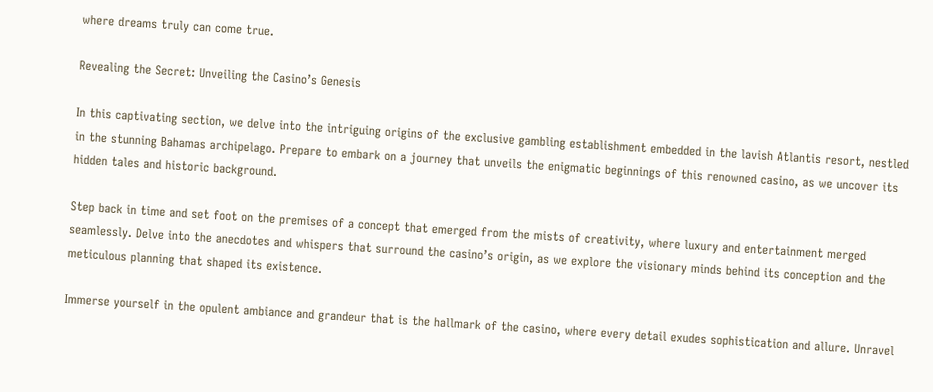where dreams truly can come true.

Revealing the Secret: Unveiling the Casino’s Genesis

In this captivating section, we delve into the intriguing origins of the exclusive gambling establishment embedded in the lavish Atlantis resort, nestled in the stunning Bahamas archipelago. Prepare to embark on a journey that unveils the enigmatic beginnings of this renowned casino, as we uncover its hidden tales and historic background.

Step back in time and set foot on the premises of a concept that emerged from the mists of creativity, where luxury and entertainment merged seamlessly. Delve into the anecdotes and whispers that surround the casino’s origin, as we explore the visionary minds behind its conception and the meticulous planning that shaped its existence.

Immerse yourself in the opulent ambiance and grandeur that is the hallmark of the casino, where every detail exudes sophistication and allure. Unravel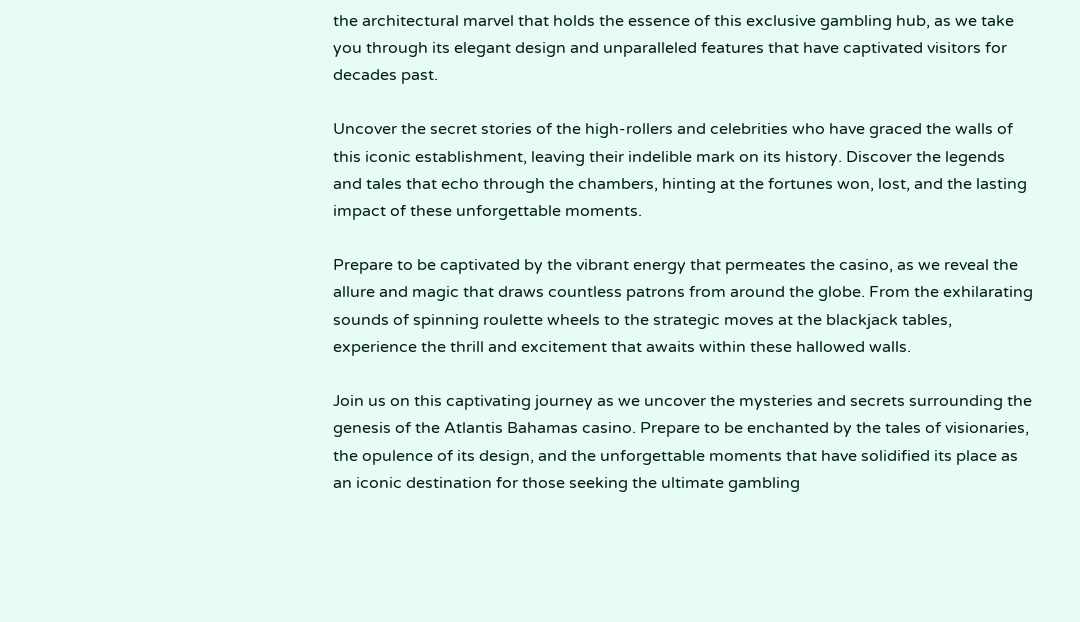the architectural marvel that holds the essence of this exclusive gambling hub, as we take you through its elegant design and unparalleled features that have captivated visitors for decades past.

Uncover the secret stories of the high-rollers and celebrities who have graced the walls of this iconic establishment, leaving their indelible mark on its history. Discover the legends and tales that echo through the chambers, hinting at the fortunes won, lost, and the lasting impact of these unforgettable moments.

Prepare to be captivated by the vibrant energy that permeates the casino, as we reveal the allure and magic that draws countless patrons from around the globe. From the exhilarating sounds of spinning roulette wheels to the strategic moves at the blackjack tables, experience the thrill and excitement that awaits within these hallowed walls.

Join us on this captivating journey as we uncover the mysteries and secrets surrounding the genesis of the Atlantis Bahamas casino. Prepare to be enchanted by the tales of visionaries, the opulence of its design, and the unforgettable moments that have solidified its place as an iconic destination for those seeking the ultimate gambling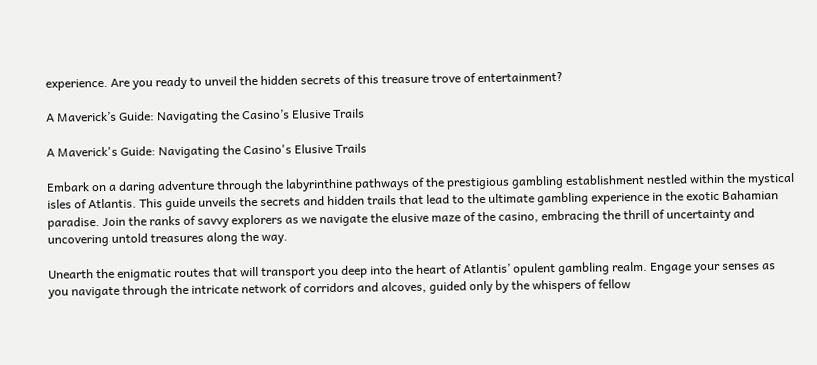experience. Are you ready to unveil the hidden secrets of this treasure trove of entertainment?

A Maverick’s Guide: Navigating the Casino’s Elusive Trails

A Maverick's Guide: Navigating the Casino's Elusive Trails

Embark on a daring adventure through the labyrinthine pathways of the prestigious gambling establishment nestled within the mystical isles of Atlantis. This guide unveils the secrets and hidden trails that lead to the ultimate gambling experience in the exotic Bahamian paradise. Join the ranks of savvy explorers as we navigate the elusive maze of the casino, embracing the thrill of uncertainty and uncovering untold treasures along the way.

Unearth the enigmatic routes that will transport you deep into the heart of Atlantis’ opulent gambling realm. Engage your senses as you navigate through the intricate network of corridors and alcoves, guided only by the whispers of fellow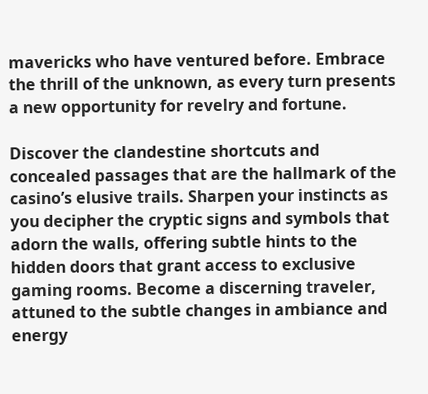mavericks who have ventured before. Embrace the thrill of the unknown, as every turn presents a new opportunity for revelry and fortune.

Discover the clandestine shortcuts and concealed passages that are the hallmark of the casino’s elusive trails. Sharpen your instincts as you decipher the cryptic signs and symbols that adorn the walls, offering subtle hints to the hidden doors that grant access to exclusive gaming rooms. Become a discerning traveler, attuned to the subtle changes in ambiance and energy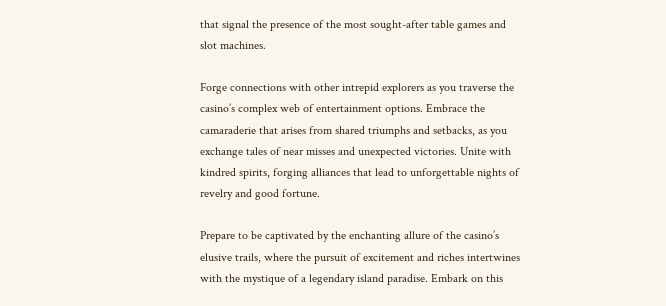that signal the presence of the most sought-after table games and slot machines.

Forge connections with other intrepid explorers as you traverse the casino’s complex web of entertainment options. Embrace the camaraderie that arises from shared triumphs and setbacks, as you exchange tales of near misses and unexpected victories. Unite with kindred spirits, forging alliances that lead to unforgettable nights of revelry and good fortune.

Prepare to be captivated by the enchanting allure of the casino’s elusive trails, where the pursuit of excitement and riches intertwines with the mystique of a legendary island paradise. Embark on this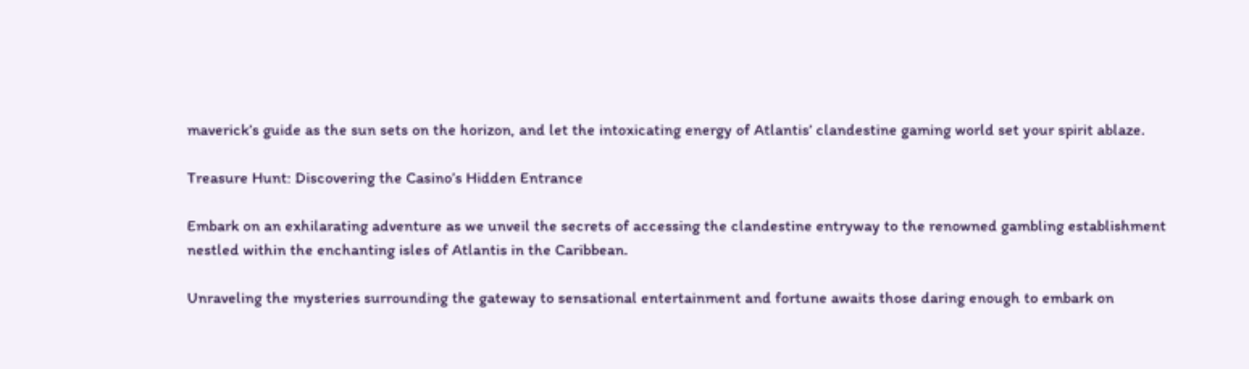maverick’s guide as the sun sets on the horizon, and let the intoxicating energy of Atlantis’ clandestine gaming world set your spirit ablaze.

Treasure Hunt: Discovering the Casino’s Hidden Entrance

Embark on an exhilarating adventure as we unveil the secrets of accessing the clandestine entryway to the renowned gambling establishment nestled within the enchanting isles of Atlantis in the Caribbean.

Unraveling the mysteries surrounding the gateway to sensational entertainment and fortune awaits those daring enough to embark on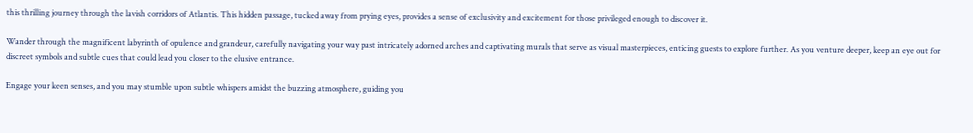this thrilling journey through the lavish corridors of Atlantis. This hidden passage, tucked away from prying eyes, provides a sense of exclusivity and excitement for those privileged enough to discover it.

Wander through the magnificent labyrinth of opulence and grandeur, carefully navigating your way past intricately adorned arches and captivating murals that serve as visual masterpieces, enticing guests to explore further. As you venture deeper, keep an eye out for discreet symbols and subtle cues that could lead you closer to the elusive entrance.

Engage your keen senses, and you may stumble upon subtle whispers amidst the buzzing atmosphere, guiding you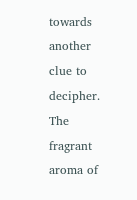towards another clue to decipher. The fragrant aroma of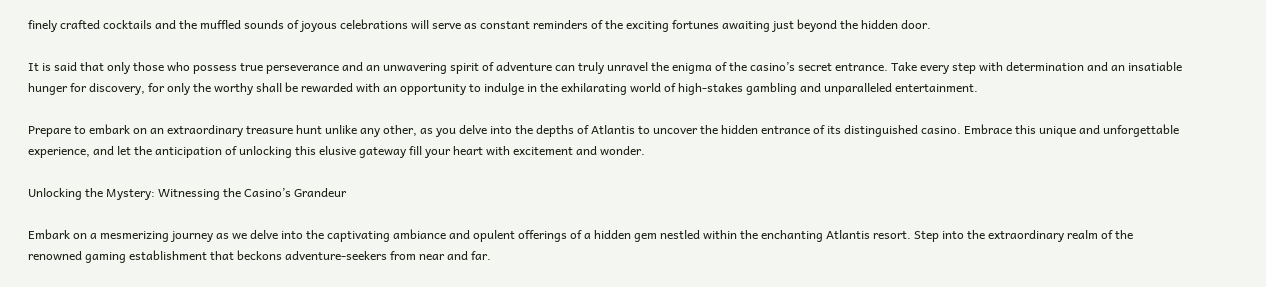finely crafted cocktails and the muffled sounds of joyous celebrations will serve as constant reminders of the exciting fortunes awaiting just beyond the hidden door.

It is said that only those who possess true perseverance and an unwavering spirit of adventure can truly unravel the enigma of the casino’s secret entrance. Take every step with determination and an insatiable hunger for discovery, for only the worthy shall be rewarded with an opportunity to indulge in the exhilarating world of high-stakes gambling and unparalleled entertainment.

Prepare to embark on an extraordinary treasure hunt unlike any other, as you delve into the depths of Atlantis to uncover the hidden entrance of its distinguished casino. Embrace this unique and unforgettable experience, and let the anticipation of unlocking this elusive gateway fill your heart with excitement and wonder.

Unlocking the Mystery: Witnessing the Casino’s Grandeur

Embark on a mesmerizing journey as we delve into the captivating ambiance and opulent offerings of a hidden gem nestled within the enchanting Atlantis resort. Step into the extraordinary realm of the renowned gaming establishment that beckons adventure-seekers from near and far.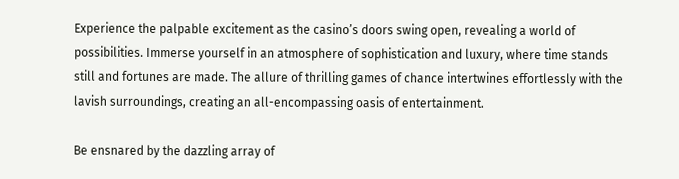Experience the palpable excitement as the casino’s doors swing open, revealing a world of possibilities. Immerse yourself in an atmosphere of sophistication and luxury, where time stands still and fortunes are made. The allure of thrilling games of chance intertwines effortlessly with the lavish surroundings, creating an all-encompassing oasis of entertainment.

Be ensnared by the dazzling array of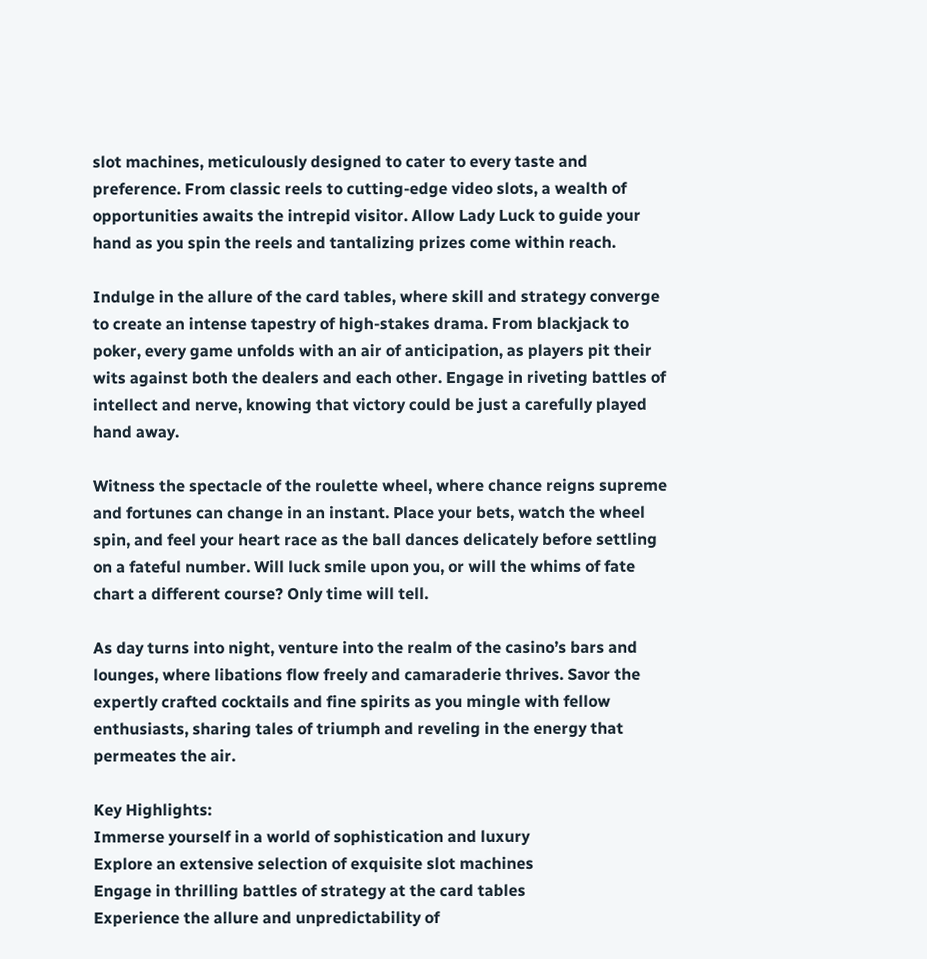slot machines, meticulously designed to cater to every taste and preference. From classic reels to cutting-edge video slots, a wealth of opportunities awaits the intrepid visitor. Allow Lady Luck to guide your hand as you spin the reels and tantalizing prizes come within reach.

Indulge in the allure of the card tables, where skill and strategy converge to create an intense tapestry of high-stakes drama. From blackjack to poker, every game unfolds with an air of anticipation, as players pit their wits against both the dealers and each other. Engage in riveting battles of intellect and nerve, knowing that victory could be just a carefully played hand away.

Witness the spectacle of the roulette wheel, where chance reigns supreme and fortunes can change in an instant. Place your bets, watch the wheel spin, and feel your heart race as the ball dances delicately before settling on a fateful number. Will luck smile upon you, or will the whims of fate chart a different course? Only time will tell.

As day turns into night, venture into the realm of the casino’s bars and lounges, where libations flow freely and camaraderie thrives. Savor the expertly crafted cocktails and fine spirits as you mingle with fellow enthusiasts, sharing tales of triumph and reveling in the energy that permeates the air.

Key Highlights:
Immerse yourself in a world of sophistication and luxury
Explore an extensive selection of exquisite slot machines
Engage in thrilling battles of strategy at the card tables
Experience the allure and unpredictability of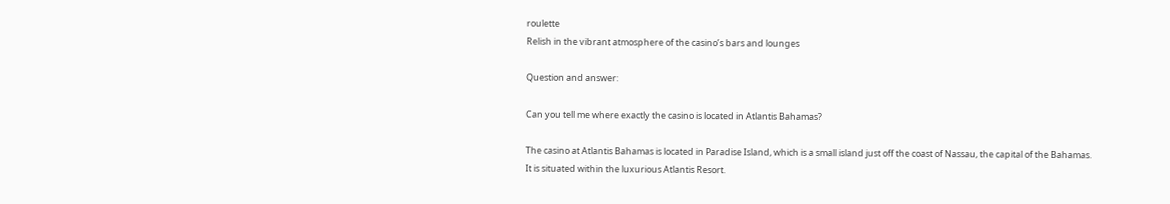roulette
Relish in the vibrant atmosphere of the casino’s bars and lounges

Question and answer:

Can you tell me where exactly the casino is located in Atlantis Bahamas?

The casino at Atlantis Bahamas is located in Paradise Island, which is a small island just off the coast of Nassau, the capital of the Bahamas. It is situated within the luxurious Atlantis Resort.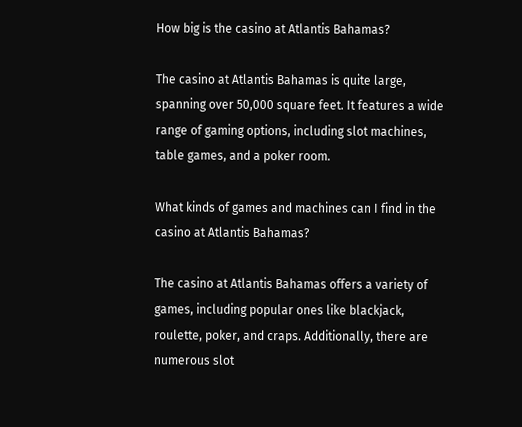How big is the casino at Atlantis Bahamas?

The casino at Atlantis Bahamas is quite large, spanning over 50,000 square feet. It features a wide range of gaming options, including slot machines, table games, and a poker room.

What kinds of games and machines can I find in the casino at Atlantis Bahamas?

The casino at Atlantis Bahamas offers a variety of games, including popular ones like blackjack, roulette, poker, and craps. Additionally, there are numerous slot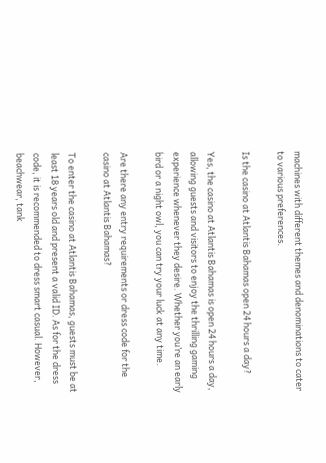machines with different themes and denominations to cater to various preferences.

Is the casino at Atlantis Bahamas open 24 hours a day?

Yes, the casino at Atlantis Bahamas is open 24 hours a day, allowing guests and visitors to enjoy the thrilling gaming experience whenever they desire. Whether you’re an early bird or a night owl, you can try your luck at any time.

Are there any entry requirements or dress code for the casino at Atlantis Bahamas?

To enter the casino at Atlantis Bahamas, guests must be at least 18 years old and present a valid ID. As for the dress code, it is recommended to dress smart casual. However, beachwear, tank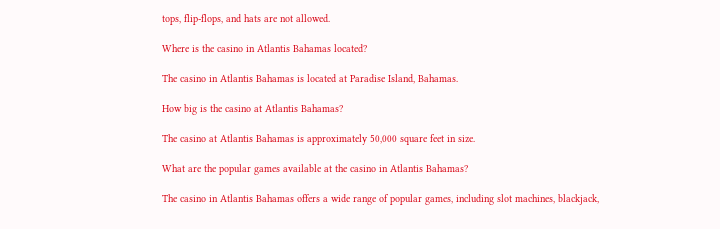tops, flip-flops, and hats are not allowed.

Where is the casino in Atlantis Bahamas located?

The casino in Atlantis Bahamas is located at Paradise Island, Bahamas.

How big is the casino at Atlantis Bahamas?

The casino at Atlantis Bahamas is approximately 50,000 square feet in size.

What are the popular games available at the casino in Atlantis Bahamas?

The casino in Atlantis Bahamas offers a wide range of popular games, including slot machines, blackjack,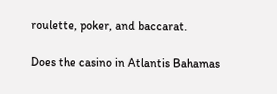roulette, poker, and baccarat.

Does the casino in Atlantis Bahamas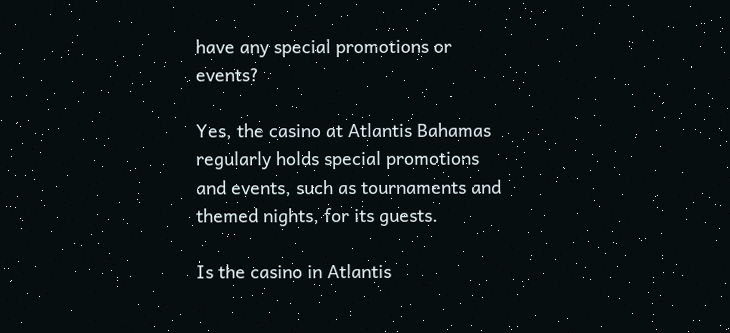have any special promotions or events?

Yes, the casino at Atlantis Bahamas regularly holds special promotions and events, such as tournaments and themed nights, for its guests.

Is the casino in Atlantis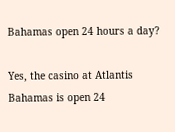Bahamas open 24 hours a day?

Yes, the casino at Atlantis Bahamas is open 24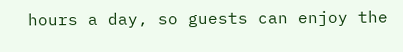hours a day, so guests can enjoy the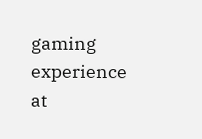gaming experience at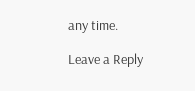any time.

Leave a Reply